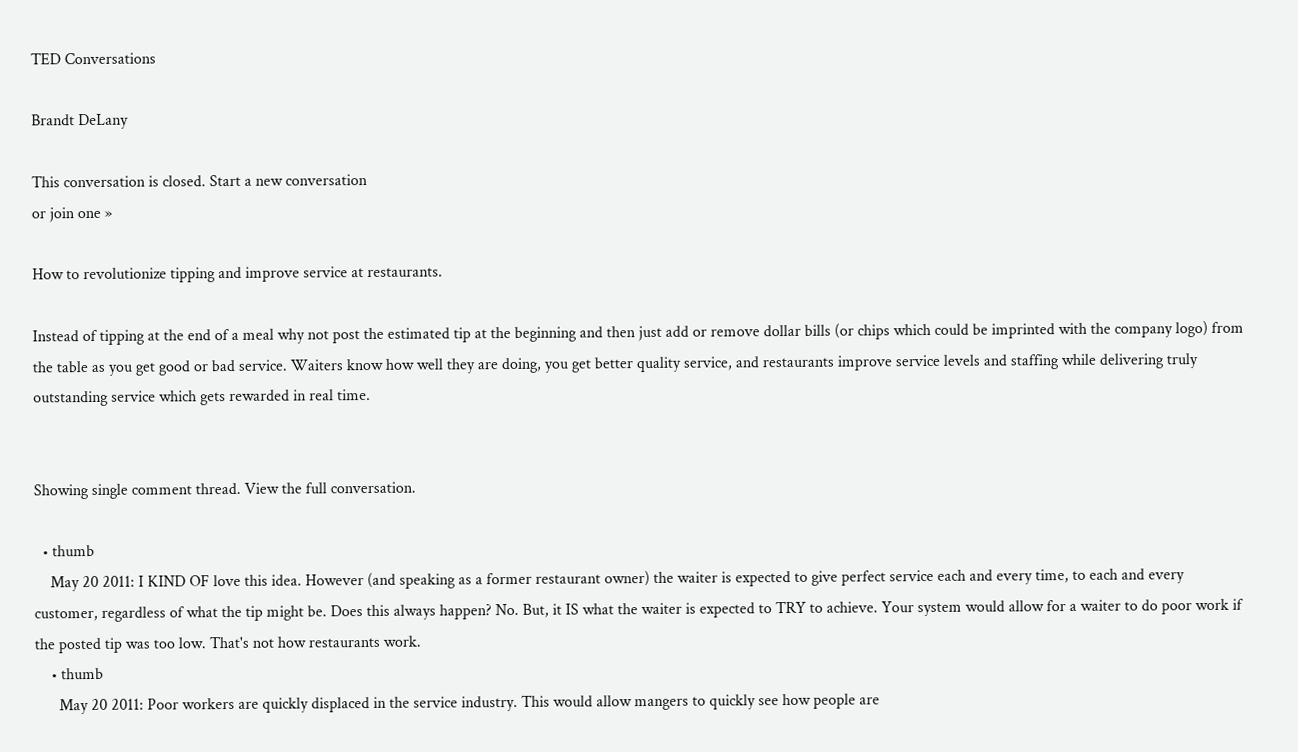TED Conversations

Brandt DeLany

This conversation is closed. Start a new conversation
or join one »

How to revolutionize tipping and improve service at restaurants.

Instead of tipping at the end of a meal why not post the estimated tip at the beginning and then just add or remove dollar bills (or chips which could be imprinted with the company logo) from the table as you get good or bad service. Waiters know how well they are doing, you get better quality service, and restaurants improve service levels and staffing while delivering truly outstanding service which gets rewarded in real time.


Showing single comment thread. View the full conversation.

  • thumb
    May 20 2011: I KIND OF love this idea. However (and speaking as a former restaurant owner) the waiter is expected to give perfect service each and every time, to each and every customer, regardless of what the tip might be. Does this always happen? No. But, it IS what the waiter is expected to TRY to achieve. Your system would allow for a waiter to do poor work if the posted tip was too low. That's not how restaurants work.
    • thumb
      May 20 2011: Poor workers are quickly displaced in the service industry. This would allow mangers to quickly see how people are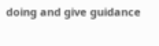doing and give guidance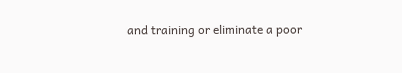and training or eliminate a poor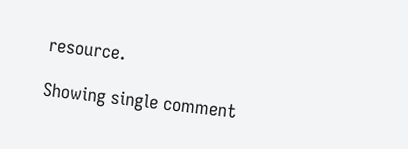resource.

Showing single comment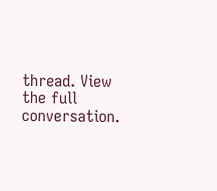thread. View the full conversation.